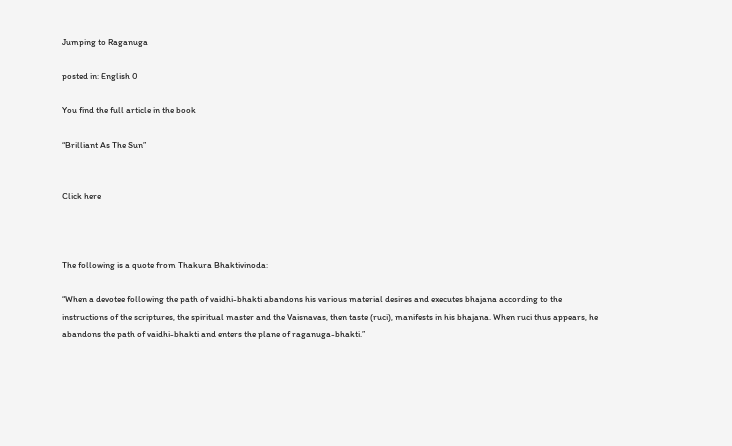Jumping to Raganuga

posted in: English 0

You find the full article in the book

“Brilliant As The Sun”


Click here



The following is a quote from Thakura Bhaktivinoda:

“When a devotee following the path of vaidhi-bhakti abandons his various material desires and executes bhajana according to the instructions of the scriptures, the spiritual master and the Vaisnavas, then taste (ruci), manifests in his bhajana. When ruci thus appears, he abandons the path of vaidhi-bhakti and enters the plane of raganuga-bhakti.”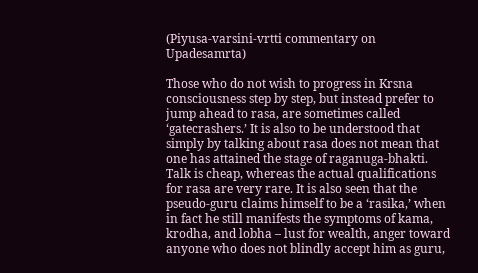(Piyusa-varsini-vrtti commentary on Upadesamrta)

Those who do not wish to progress in Krsna consciousness step by step, but instead prefer to jump ahead to rasa, are sometimes called ‘gatecrashers.’ It is also to be understood that simply by talking about rasa does not mean that one has attained the stage of raganuga-bhakti. Talk is cheap, whereas the actual qualifications for rasa are very rare. It is also seen that the pseudo-guru claims himself to be a ‘rasika,’ when in fact he still manifests the symptoms of kama, krodha, and lobha – lust for wealth, anger toward anyone who does not blindly accept him as guru,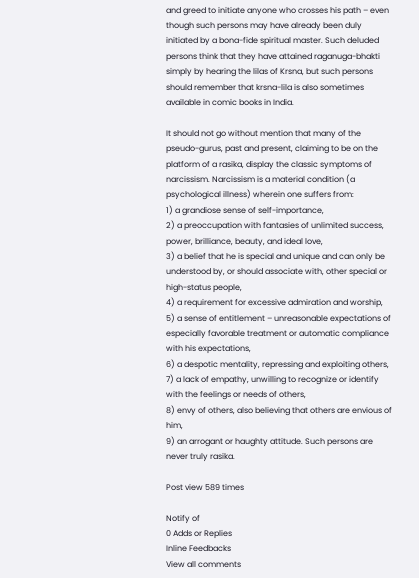and greed to initiate anyone who crosses his path – even though such persons may have already been duly initiated by a bona-fide spiritual master. Such deluded persons think that they have attained raganuga-bhakti simply by hearing the lilas of Krsna, but such persons should remember that krsna-lila is also sometimes available in comic books in India.

It should not go without mention that many of the pseudo-gurus, past and present, claiming to be on the platform of a rasika, display the classic symptoms of narcissism. Narcissism is a material condition (a psychological illness) wherein one suffers from:
1) a grandiose sense of self-importance,
2) a preoccupation with fantasies of unlimited success, power, brilliance, beauty, and ideal love,
3) a belief that he is special and unique and can only be understood by, or should associate with, other special or high-status people,
4) a requirement for excessive admiration and worship,
5) a sense of entitlement – unreasonable expectations of especially favorable treatment or automatic compliance with his expectations,
6) a despotic mentality, repressing and exploiting others,
7) a lack of empathy, unwilling to recognize or identify with the feelings or needs of others,
8) envy of others, also believing that others are envious of him,
9) an arrogant or haughty attitude. Such persons are never truly rasika.

Post view 589 times

Notify of
0 Adds or Replies
Inline Feedbacks
View all comments